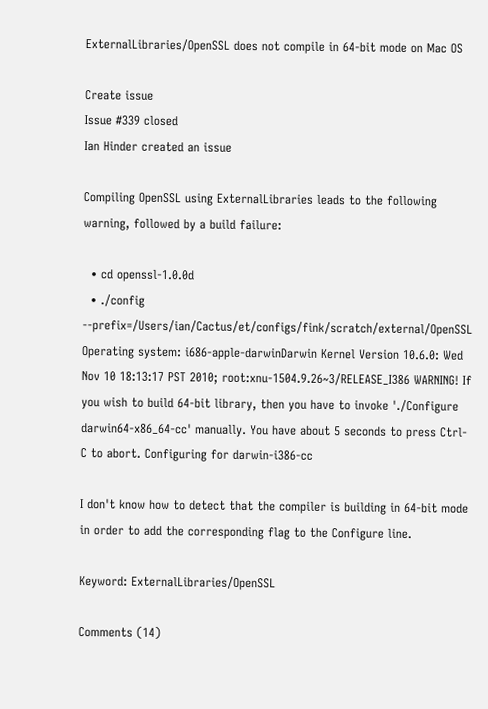ExternalLibraries/OpenSSL does not compile in 64-bit mode on Mac OS

Create issue
Issue #339 closed
Ian Hinder created an issue

Compiling OpenSSL using ExternalLibraries leads to the following warning, followed by a build failure:

  • cd openssl-1.0.0d
  • ./config --prefix=/Users/ian/Cactus/et/configs/fink/scratch/external/OpenSSL Operating system: i686-apple-darwinDarwin Kernel Version 10.6.0: Wed Nov 10 18:13:17 PST 2010; root:xnu-1504.9.26~3/RELEASE_I386 WARNING! If you wish to build 64-bit library, then you have to invoke './Configure darwin64-x86_64-cc' manually. You have about 5 seconds to press Ctrl-C to abort. Configuring for darwin-i386-cc

I don't know how to detect that the compiler is building in 64-bit mode in order to add the corresponding flag to the Configure line.

Keyword: ExternalLibraries/OpenSSL

Comments (14)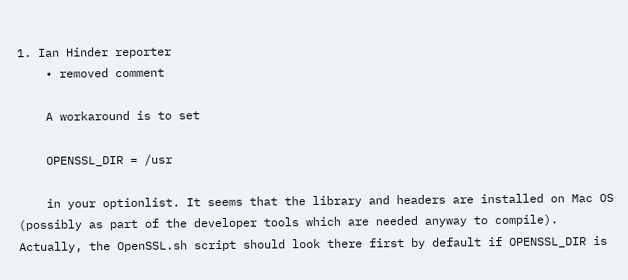1. Ian Hinder reporter
    • removed comment

    A workaround is to set

    OPENSSL_DIR = /usr

    in your optionlist. It seems that the library and headers are installed on Mac OS (possibly as part of the developer tools which are needed anyway to compile). Actually, the OpenSSL.sh script should look there first by default if OPENSSL_DIR is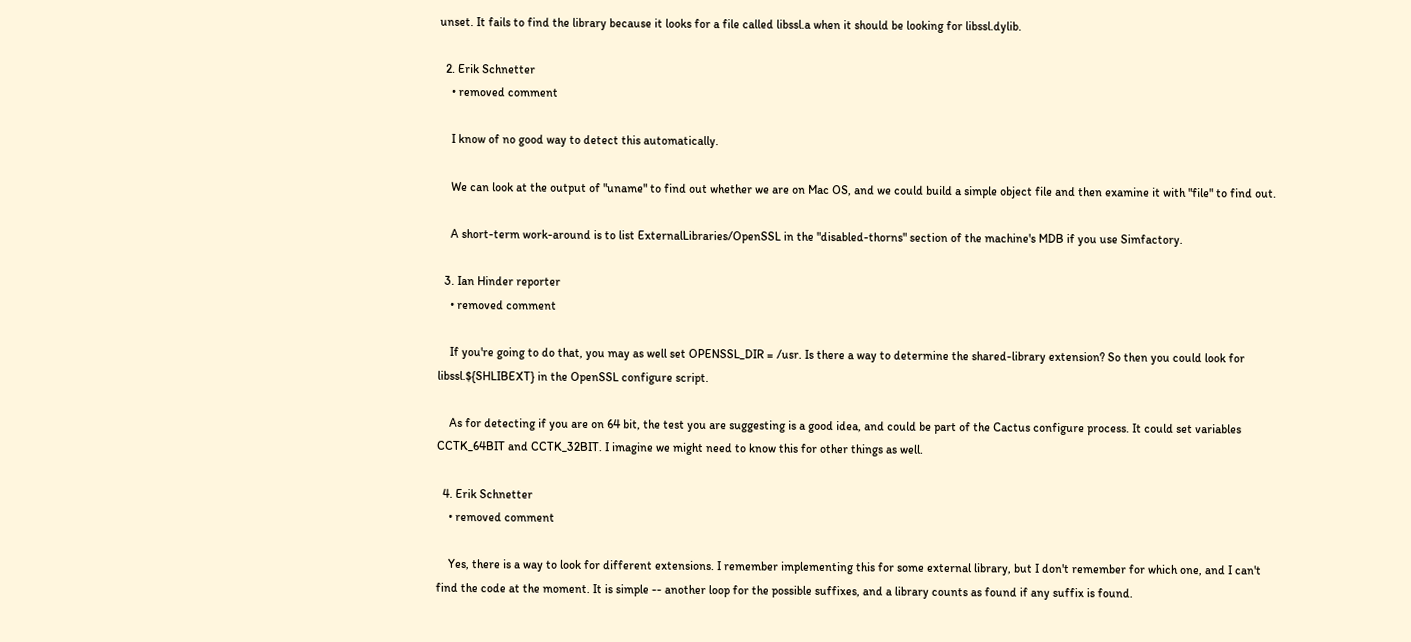unset. It fails to find the library because it looks for a file called libssl.a when it should be looking for libssl.dylib.

  2. Erik Schnetter
    • removed comment

    I know of no good way to detect this automatically.

    We can look at the output of "uname" to find out whether we are on Mac OS, and we could build a simple object file and then examine it with "file" to find out.

    A short-term work-around is to list ExternalLibraries/OpenSSL in the "disabled-thorns" section of the machine's MDB if you use Simfactory.

  3. Ian Hinder reporter
    • removed comment

    If you're going to do that, you may as well set OPENSSL_DIR = /usr. Is there a way to determine the shared-library extension? So then you could look for libssl.${SHLIBEXT} in the OpenSSL configure script.

    As for detecting if you are on 64 bit, the test you are suggesting is a good idea, and could be part of the Cactus configure process. It could set variables CCTK_64BIT and CCTK_32BIT. I imagine we might need to know this for other things as well.

  4. Erik Schnetter
    • removed comment

    Yes, there is a way to look for different extensions. I remember implementing this for some external library, but I don't remember for which one, and I can't find the code at the moment. It is simple -- another loop for the possible suffixes, and a library counts as found if any suffix is found.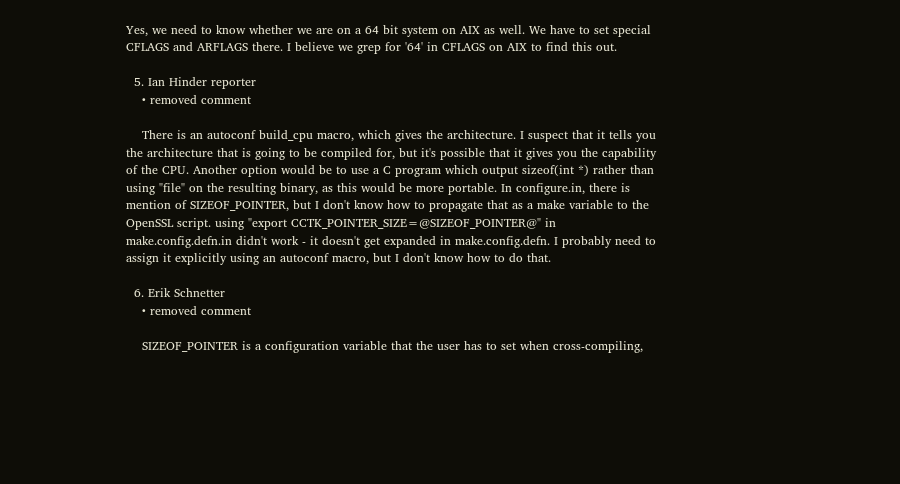Yes, we need to know whether we are on a 64 bit system on AIX as well. We have to set special CFLAGS and ARFLAGS there. I believe we grep for '64' in CFLAGS on AIX to find this out.

  5. Ian Hinder reporter
    • removed comment

    There is an autoconf build_cpu macro, which gives the architecture. I suspect that it tells you the architecture that is going to be compiled for, but it's possible that it gives you the capability of the CPU. Another option would be to use a C program which output sizeof(int *) rather than using "file" on the resulting binary, as this would be more portable. In configure.in, there is mention of SIZEOF_POINTER, but I don't know how to propagate that as a make variable to the OpenSSL script. using "export CCTK_POINTER_SIZE=@SIZEOF_POINTER@" in make.config.defn.in didn't work - it doesn't get expanded in make.config.defn. I probably need to assign it explicitly using an autoconf macro, but I don't know how to do that.

  6. Erik Schnetter
    • removed comment

    SIZEOF_POINTER is a configuration variable that the user has to set when cross-compiling,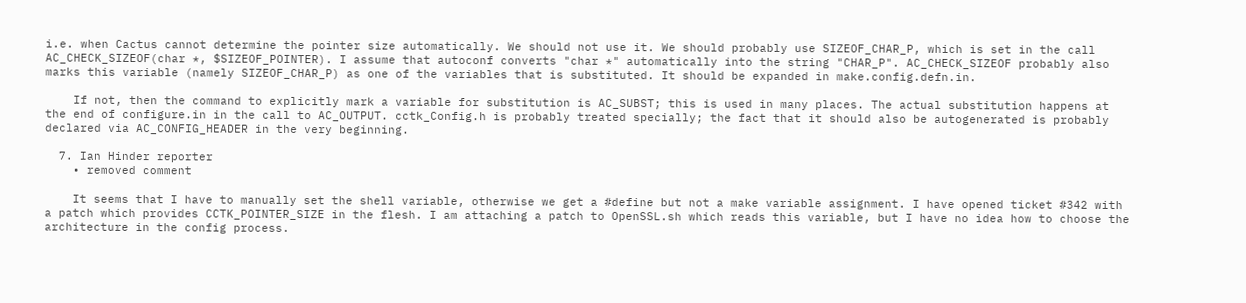i.e. when Cactus cannot determine the pointer size automatically. We should not use it. We should probably use SIZEOF_CHAR_P, which is set in the call AC_CHECK_SIZEOF(char *, $SIZEOF_POINTER). I assume that autoconf converts "char *" automatically into the string "CHAR_P". AC_CHECK_SIZEOF probably also marks this variable (namely SIZEOF_CHAR_P) as one of the variables that is substituted. It should be expanded in make.config.defn.in.

    If not, then the command to explicitly mark a variable for substitution is AC_SUBST; this is used in many places. The actual substitution happens at the end of configure.in in the call to AC_OUTPUT. cctk_Config.h is probably treated specially; the fact that it should also be autogenerated is probably declared via AC_CONFIG_HEADER in the very beginning.

  7. Ian Hinder reporter
    • removed comment

    It seems that I have to manually set the shell variable, otherwise we get a #define but not a make variable assignment. I have opened ticket #342 with a patch which provides CCTK_POINTER_SIZE in the flesh. I am attaching a patch to OpenSSL.sh which reads this variable, but I have no idea how to choose the architecture in the config process.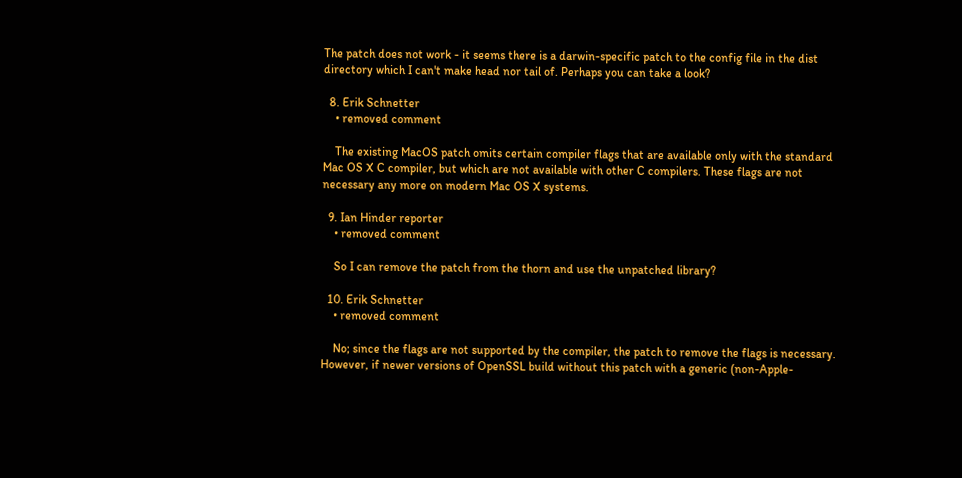The patch does not work - it seems there is a darwin-specific patch to the config file in the dist directory which I can't make head nor tail of. Perhaps you can take a look?

  8. Erik Schnetter
    • removed comment

    The existing MacOS patch omits certain compiler flags that are available only with the standard Mac OS X C compiler, but which are not available with other C compilers. These flags are not necessary any more on modern Mac OS X systems.

  9. Ian Hinder reporter
    • removed comment

    So I can remove the patch from the thorn and use the unpatched library?

  10. Erik Schnetter
    • removed comment

    No; since the flags are not supported by the compiler, the patch to remove the flags is necessary. However, if newer versions of OpenSSL build without this patch with a generic (non-Apple-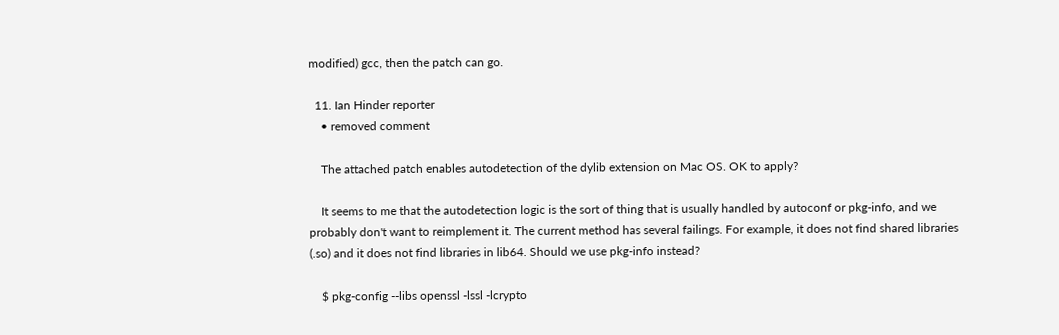modified) gcc, then the patch can go.

  11. Ian Hinder reporter
    • removed comment

    The attached patch enables autodetection of the dylib extension on Mac OS. OK to apply?

    It seems to me that the autodetection logic is the sort of thing that is usually handled by autoconf or pkg-info, and we probably don't want to reimplement it. The current method has several failings. For example, it does not find shared libraries (.so) and it does not find libraries in lib64. Should we use pkg-info instead?

    $ pkg-config --libs openssl -lssl -lcrypto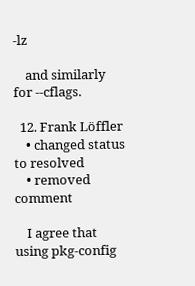-lz

    and similarly for --cflags.

  12. Frank Löffler
    • changed status to resolved
    • removed comment

    I agree that using pkg-config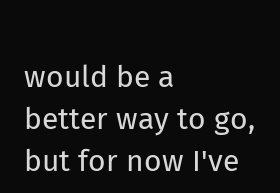would be a better way to go, but for now I've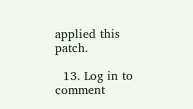applied this patch.

  13. Log in to comment